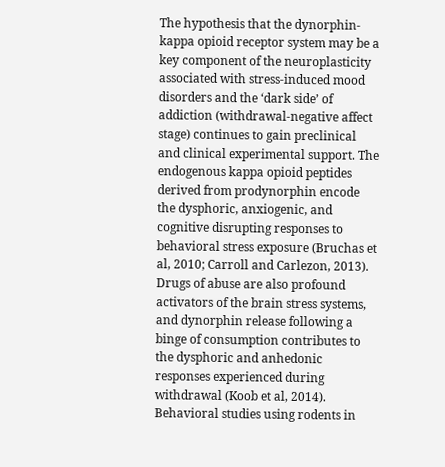The hypothesis that the dynorphin-kappa opioid receptor system may be a key component of the neuroplasticity associated with stress-induced mood disorders and the ‘dark side’ of addiction (withdrawal-negative affect stage) continues to gain preclinical and clinical experimental support. The endogenous kappa opioid peptides derived from prodynorphin encode the dysphoric, anxiogenic, and cognitive disrupting responses to behavioral stress exposure (Bruchas et al, 2010; Carroll and Carlezon, 2013). Drugs of abuse are also profound activators of the brain stress systems, and dynorphin release following a binge of consumption contributes to the dysphoric and anhedonic responses experienced during withdrawal (Koob et al, 2014). Behavioral studies using rodents in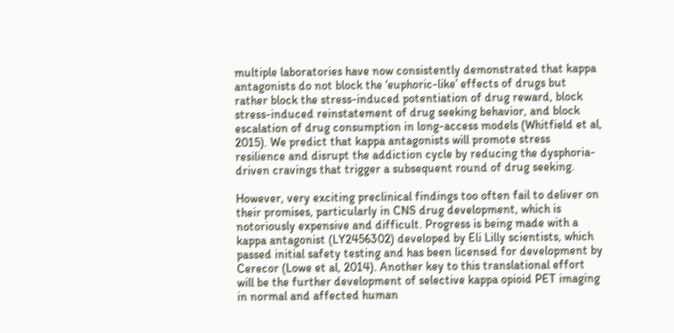multiple laboratories have now consistently demonstrated that kappa antagonists do not block the ‘euphoric-like’ effects of drugs but rather block the stress-induced potentiation of drug reward, block stress-induced reinstatement of drug seeking behavior, and block escalation of drug consumption in long-access models (Whitfield et al, 2015). We predict that kappa antagonists will promote stress resilience and disrupt the addiction cycle by reducing the dysphoria-driven cravings that trigger a subsequent round of drug seeking.

However, very exciting preclinical findings too often fail to deliver on their promises, particularly in CNS drug development, which is notoriously expensive and difficult. Progress is being made with a kappa antagonist (LY2456302) developed by Eli Lilly scientists, which passed initial safety testing and has been licensed for development by Cerecor (Lowe et al, 2014). Another key to this translational effort will be the further development of selective kappa opioid PET imaging in normal and affected human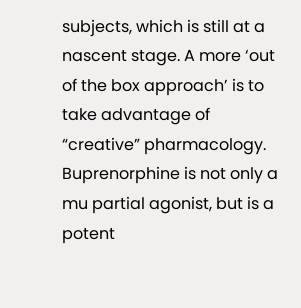subjects, which is still at a nascent stage. A more ‘out of the box approach’ is to take advantage of “creative” pharmacology. Buprenorphine is not only a mu partial agonist, but is a potent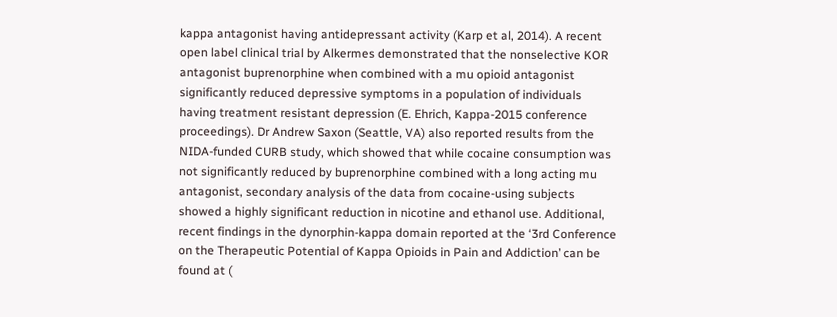kappa antagonist having antidepressant activity (Karp et al, 2014). A recent open label clinical trial by Alkermes demonstrated that the nonselective KOR antagonist buprenorphine when combined with a mu opioid antagonist significantly reduced depressive symptoms in a population of individuals having treatment resistant depression (E. Ehrich, Kappa-2015 conference proceedings). Dr Andrew Saxon (Seattle, VA) also reported results from the NIDA-funded CURB study, which showed that while cocaine consumption was not significantly reduced by buprenorphine combined with a long acting mu antagonist, secondary analysis of the data from cocaine-using subjects showed a highly significant reduction in nicotine and ethanol use. Additional, recent findings in the dynorphin-kappa domain reported at the ‘3rd Conference on the Therapeutic Potential of Kappa Opioids in Pain and Addiction’ can be found at (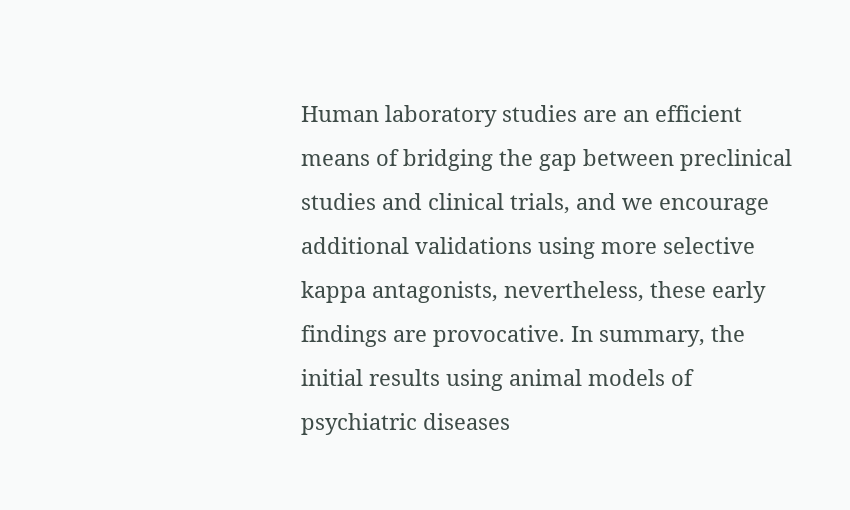Human laboratory studies are an efficient means of bridging the gap between preclinical studies and clinical trials, and we encourage additional validations using more selective kappa antagonists, nevertheless, these early findings are provocative. In summary, the initial results using animal models of psychiatric diseases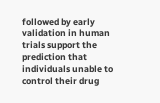followed by early validation in human trials support the prediction that individuals unable to control their drug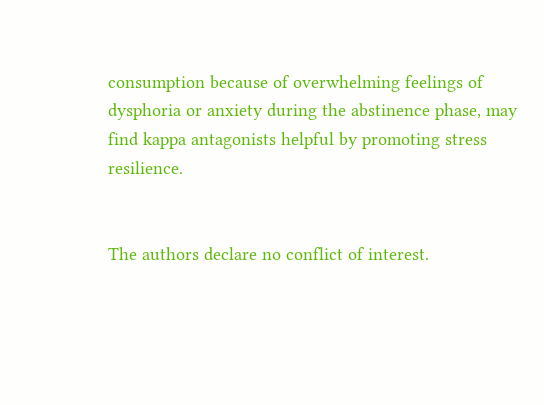consumption because of overwhelming feelings of dysphoria or anxiety during the abstinence phase, may find kappa antagonists helpful by promoting stress resilience.


The authors declare no conflict of interest.